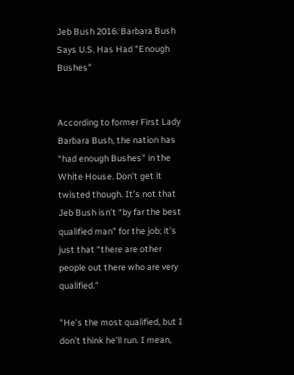Jeb Bush 2016: Barbara Bush Says U.S. Has Had "Enough Bushes"


According to former First Lady Barbara Bush, the nation has “had enough Bushes” in the White House. Don’t get it twisted though. It’s not that Jeb Bush isn’t “by far the best qualified man” for the job; it’s just that “there are other people out there who are very qualified.”

"He's the most qualified, but I don't think he'll run. I mean,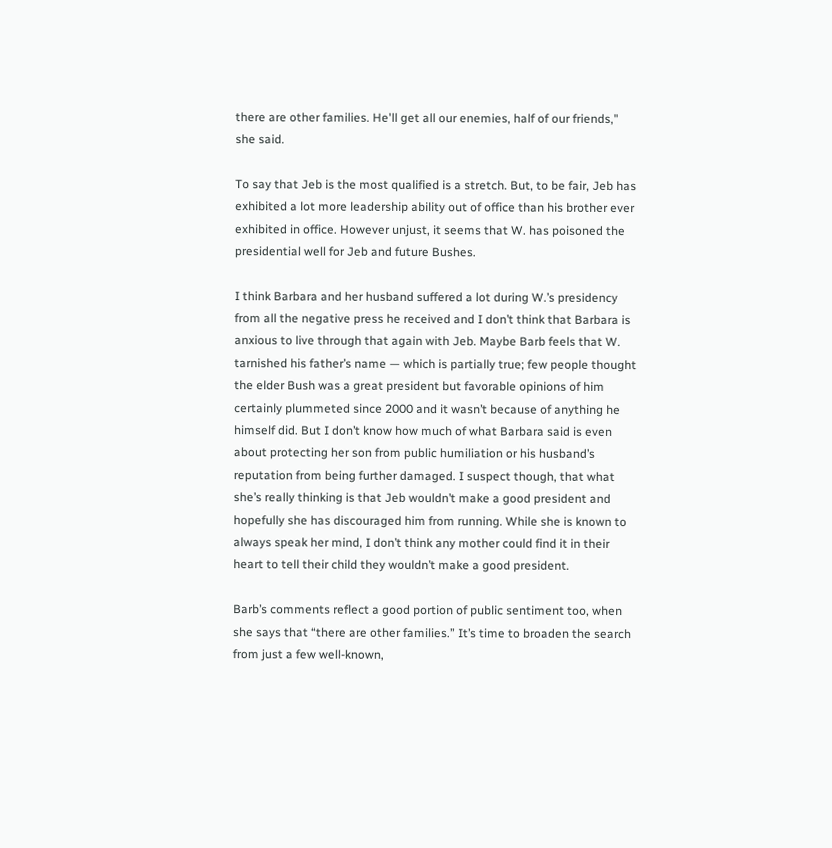there are other families. He'll get all our enemies, half of our friends," she said.

To say that Jeb is the most qualified is a stretch. But, to be fair, Jeb has exhibited a lot more leadership ability out of office than his brother ever exhibited in office. However unjust, it seems that W. has poisoned the presidential well for Jeb and future Bushes.

I think Barbara and her husband suffered a lot during W.’s presidency from all the negative press he received and I don’t think that Barbara is anxious to live through that again with Jeb. Maybe Barb feels that W. tarnished his father’s name — which is partially true; few people thought the elder Bush was a great president but favorable opinions of him certainly plummeted since 2000 and it wasn’t because of anything he himself did. But I don’t know how much of what Barbara said is even about protecting her son from public humiliation or his husband’s reputation from being further damaged. I suspect though, that what she’s really thinking is that Jeb wouldn’t make a good president and hopefully she has discouraged him from running. While she is known to always speak her mind, I don’t think any mother could find it in their heart to tell their child they wouldn’t make a good president.

Barb’s comments reflect a good portion of public sentiment too, when she says that “there are other families.” It’s time to broaden the search from just a few well-known,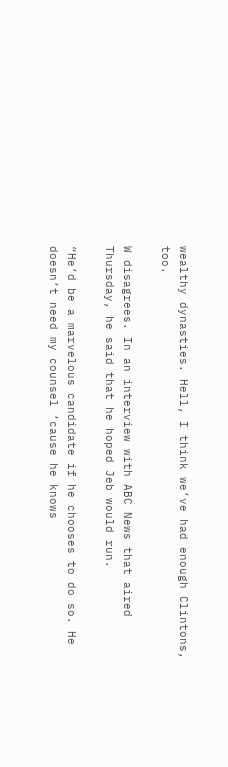wealthy dynasties. Hell, I think we’ve had enough Clintons, too.

W disagrees. In an interview with ABC News that aired Thursday, he said that he hoped Jeb would run.

“He’d be a marvelous candidate if he chooses to do so. He doesn’t need my counsel ’cause he knows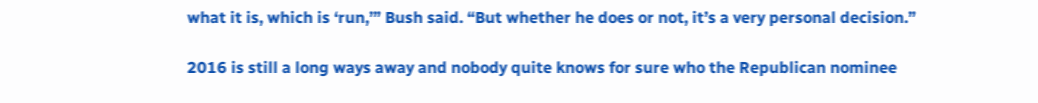what it is, which is ‘run,’” Bush said. “But whether he does or not, it’s a very personal decision.”

2016 is still a long ways away and nobody quite knows for sure who the Republican nominee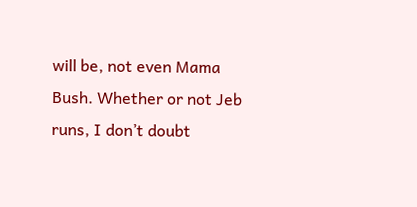will be, not even Mama Bush. Whether or not Jeb runs, I don’t doubt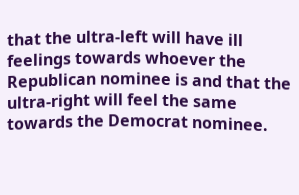that the ultra-left will have ill feelings towards whoever the Republican nominee is and that the ultra-right will feel the same towards the Democrat nominee.